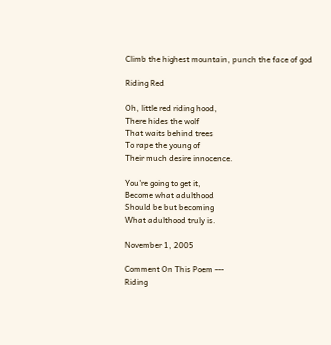Climb the highest mountain, punch the face of god

Riding Red

Oh, little red riding hood,
There hides the wolf
That waits behind trees
To rape the young of
Their much desire innocence.

You're going to get it,
Become what adulthood
Should be but becoming
What adulthood truly is.

November 1, 2005

Comment On This Poem ---
Riding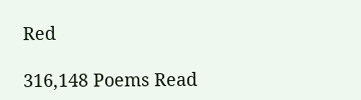Red

316,148 Poems Read